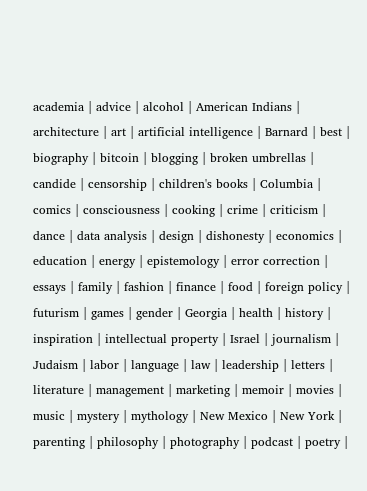academia | advice | alcohol | American Indians | architecture | art | artificial intelligence | Barnard | best | biography | bitcoin | blogging | broken umbrellas | candide | censorship | children's books | Columbia | comics | consciousness | cooking | crime | criticism | dance | data analysis | design | dishonesty | economics | education | energy | epistemology | error correction | essays | family | fashion | finance | food | foreign policy | futurism | games | gender | Georgia | health | history | inspiration | intellectual property | Israel | journalism | Judaism | labor | language | law | leadership | letters | literature | management | marketing | memoir | movies | music | mystery | mythology | New Mexico | New York | parenting | philosophy | photography | podcast | poetry |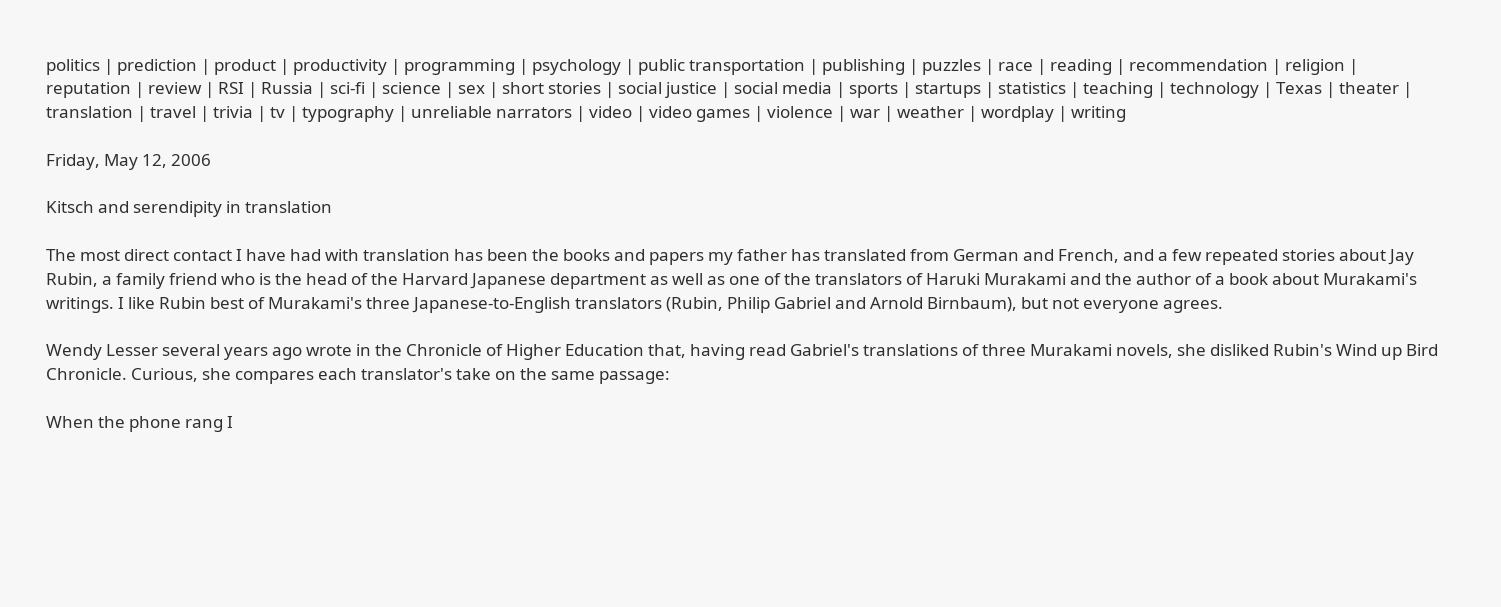politics | prediction | product | productivity | programming | psychology | public transportation | publishing | puzzles | race | reading | recommendation | religion | reputation | review | RSI | Russia | sci-fi | science | sex | short stories | social justice | social media | sports | startups | statistics | teaching | technology | Texas | theater | translation | travel | trivia | tv | typography | unreliable narrators | video | video games | violence | war | weather | wordplay | writing

Friday, May 12, 2006

Kitsch and serendipity in translation

The most direct contact I have had with translation has been the books and papers my father has translated from German and French, and a few repeated stories about Jay Rubin, a family friend who is the head of the Harvard Japanese department as well as one of the translators of Haruki Murakami and the author of a book about Murakami's writings. I like Rubin best of Murakami's three Japanese-to-English translators (Rubin, Philip Gabriel and Arnold Birnbaum), but not everyone agrees.

Wendy Lesser several years ago wrote in the Chronicle of Higher Education that, having read Gabriel's translations of three Murakami novels, she disliked Rubin's Wind up Bird Chronicle. Curious, she compares each translator's take on the same passage:

When the phone rang I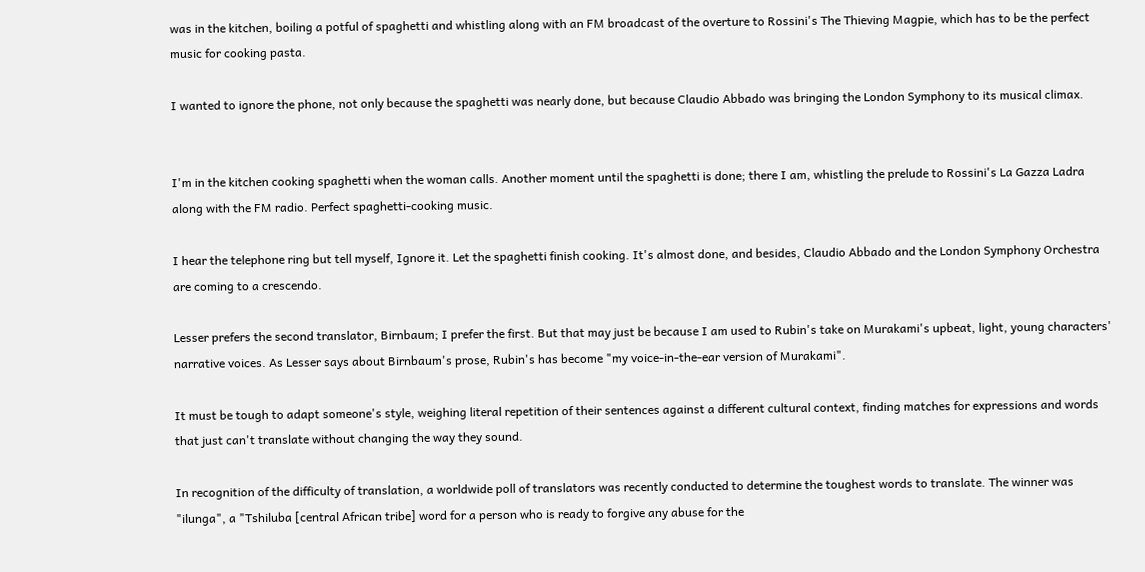was in the kitchen, boiling a potful of spaghetti and whistling along with an FM broadcast of the overture to Rossini's The Thieving Magpie, which has to be the perfect music for cooking pasta.

I wanted to ignore the phone, not only because the spaghetti was nearly done, but because Claudio Abbado was bringing the London Symphony to its musical climax.


I'm in the kitchen cooking spaghetti when the woman calls. Another moment until the spaghetti is done; there I am, whistling the prelude to Rossini's La Gazza Ladra along with the FM radio. Perfect spaghetti-cooking music.

I hear the telephone ring but tell myself, Ignore it. Let the spaghetti finish cooking. It's almost done, and besides, Claudio Abbado and the London Symphony Orchestra are coming to a crescendo.

Lesser prefers the second translator, Birnbaum; I prefer the first. But that may just be because I am used to Rubin's take on Murakami's upbeat, light, young characters' narrative voices. As Lesser says about Birnbaum's prose, Rubin's has become "my voice-in-the-ear version of Murakami".

It must be tough to adapt someone's style, weighing literal repetition of their sentences against a different cultural context, finding matches for expressions and words that just can't translate without changing the way they sound.

In recognition of the difficulty of translation, a worldwide poll of translators was recently conducted to determine the toughest words to translate. The winner was "ilunga", a "Tshiluba [central African tribe] word for a person who is ready to forgive any abuse for the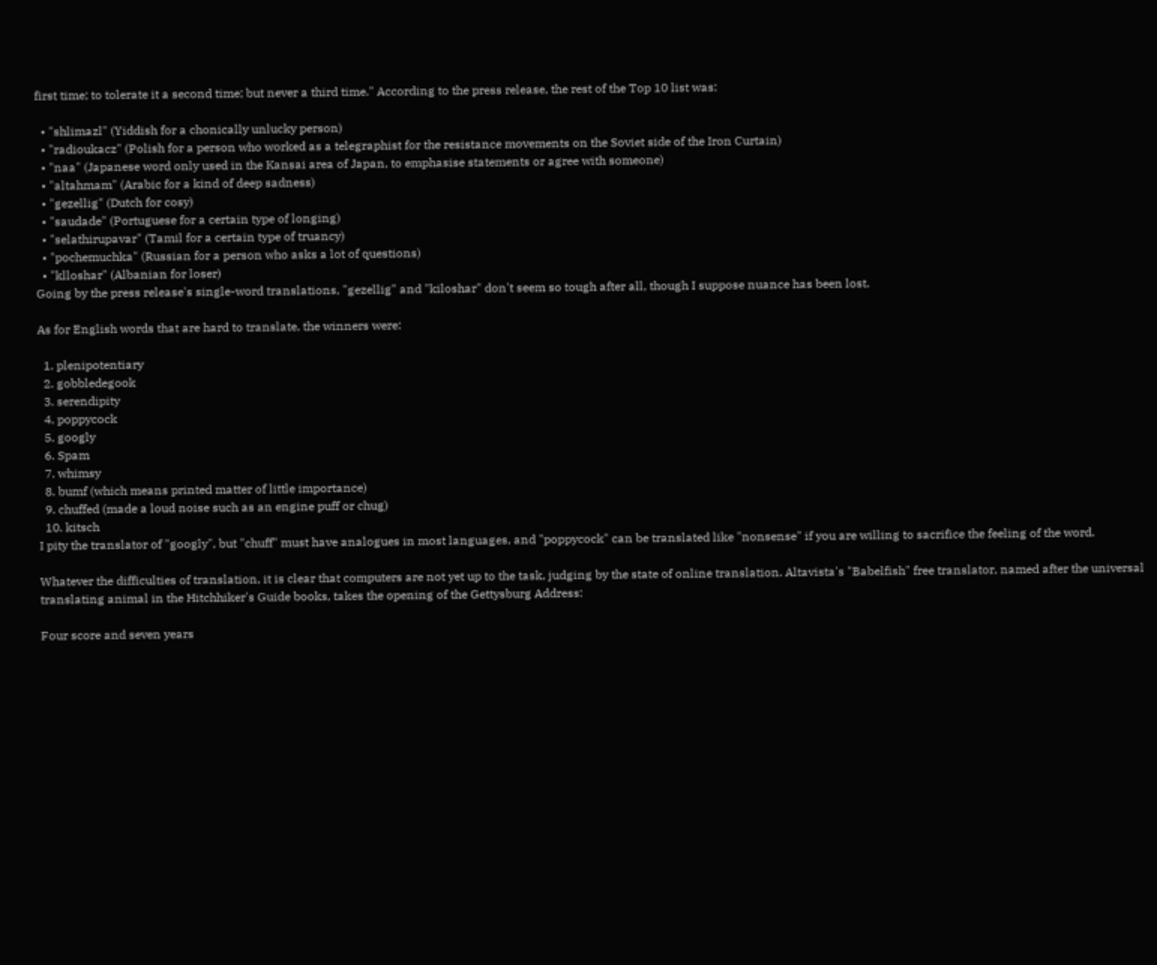first time; to tolerate it a second time; but never a third time." According to the press release, the rest of the Top 10 list was:

  • "shlimazl" (Yiddish for a chonically unlucky person)
  • "radioukacz" (Polish for a person who worked as a telegraphist for the resistance movements on the Soviet side of the Iron Curtain)
  • "naa" (Japanese word only used in the Kansai area of Japan, to emphasise statements or agree with someone)
  • "altahmam" (Arabic for a kind of deep sadness)
  • "gezellig" (Dutch for cosy)
  • "saudade" (Portuguese for a certain type of longing)
  • "selathirupavar" (Tamil for a certain type of truancy)
  • "pochemuchka" (Russian for a person who asks a lot of questions)
  • "klloshar" (Albanian for loser)
Going by the press release's single-word translations, "gezellig" and "kiloshar" don't seem so tough after all, though I suppose nuance has been lost.

As for English words that are hard to translate, the winners were:

  1. plenipotentiary
  2. gobbledegook
  3. serendipity
  4. poppycock
  5. googly
  6. Spam
  7. whimsy
  8. bumf (which means printed matter of little importance)
  9. chuffed (made a loud noise such as an engine puff or chug)
  10. kitsch
I pity the translator of "googly", but "chuff" must have analogues in most languages, and "poppycock" can be translated like "nonsense" if you are willing to sacrifice the feeling of the word.

Whatever the difficulties of translation, it is clear that computers are not yet up to the task, judging by the state of online translation. Altavista's "Babelfish" free translator, named after the universal translating animal in the Hitchhiker's Guide books, takes the opening of the Gettysburg Address:

Four score and seven years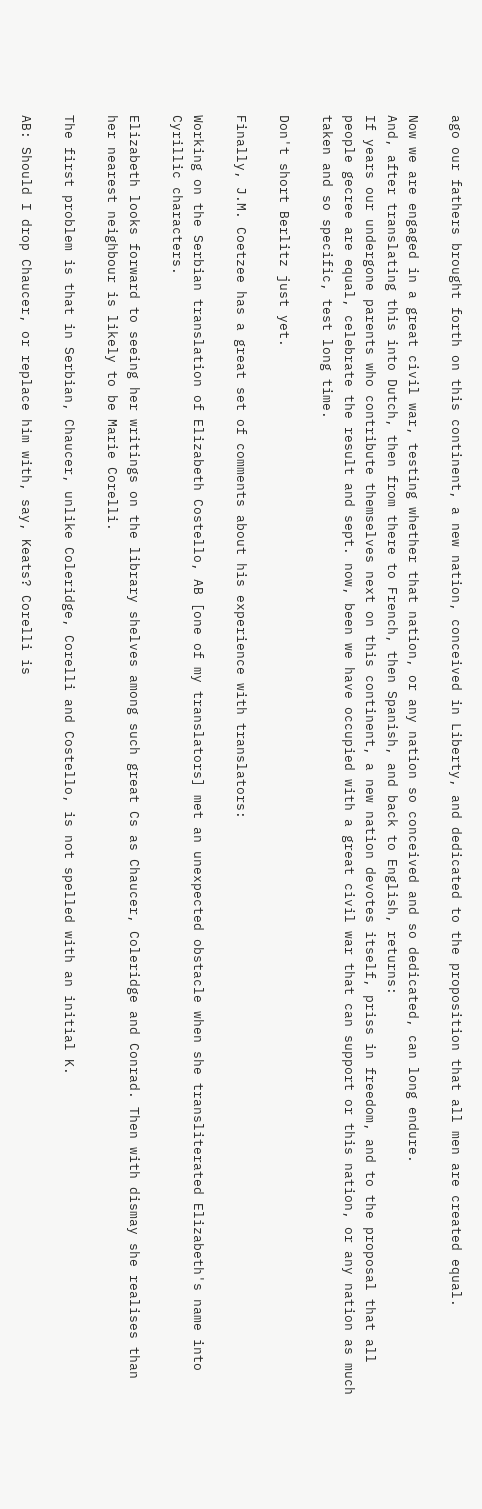ago our fathers brought forth on this continent, a new nation, conceived in Liberty, and dedicated to the proposition that all men are created equal.

Now we are engaged in a great civil war, testing whether that nation, or any nation so conceived and so dedicated, can long endure.
And, after translating this into Dutch, then from there to French, then Spanish, and back to English, returns:
If years our undergone parents who contribute themselves next on this continent, a new nation devotes itself, priss in freedom, and to the proposal that all people gecree are equal, celebrate the result and sept. now, been we have occupied with a great civil war that can support or this nation, or any nation as much taken and so specific, test long time.

Don't short Berlitz just yet.

Finally, J.M. Coetzee has a great set of comments about his experience with translators:

Working on the Serbian translation of Elizabeth Costello, AB [one of my translators] met an unexpected obstacle when she transliterated Elizabeth's name into Cyrillic characters.

Elizabeth looks forward to seeing her writings on the library shelves among such great Cs as Chaucer, Coleridge and Conrad. Then with dismay she realises than her nearest neighbour is likely to be Marie Corelli.

The first problem is that in Serbian, Chaucer, unlike Coleridge, Corelli and Costello, is not spelled with an initial K.

AB: Should I drop Chaucer, or replace him with, say, Keats? Corelli is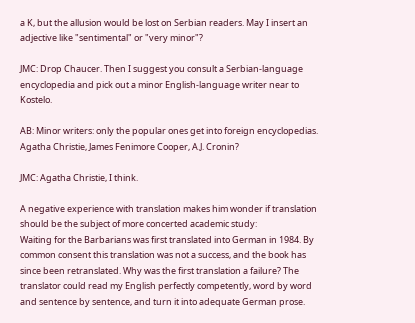a K, but the allusion would be lost on Serbian readers. May I insert an adjective like "sentimental" or "very minor"?

JMC: Drop Chaucer. Then I suggest you consult a Serbian-language encyclopedia and pick out a minor English-language writer near to Kostelo.

AB: Minor writers: only the popular ones get into foreign encyclopedias. Agatha Christie, James Fenimore Cooper, A.J. Cronin?

JMC: Agatha Christie, I think.

A negative experience with translation makes him wonder if translation should be the subject of more concerted academic study:
Waiting for the Barbarians was first translated into German in 1984. By common consent this translation was not a success, and the book has since been retranslated. Why was the first translation a failure? The translator could read my English perfectly competently, word by word and sentence by sentence, and turn it into adequate German prose.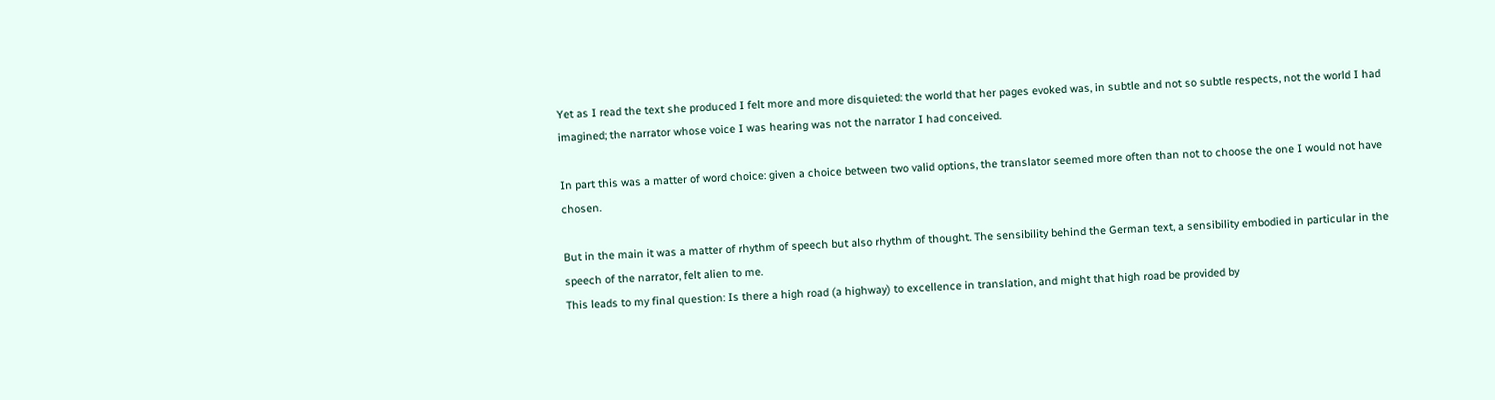Yet as I read the text she produced I felt more and more disquieted: the world that her pages evoked was, in subtle and not so subtle respects, not the world I had imagined; the narrator whose voice I was hearing was not the narrator I had conceived.

In part this was a matter of word choice: given a choice between two valid options, the translator seemed more often than not to choose the one I would not have chosen.

But in the main it was a matter of rhythm of speech but also rhythm of thought. The sensibility behind the German text, a sensibility embodied in particular in the speech of the narrator, felt alien to me.
This leads to my final question: Is there a high road (a highway) to excellence in translation, and might that high road be provided by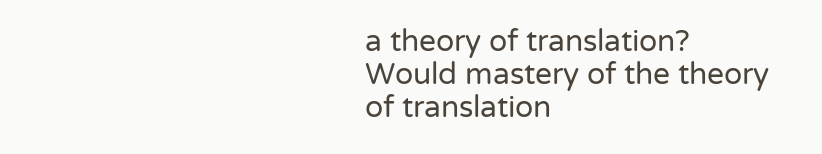a theory of translation? Would mastery of the theory of translation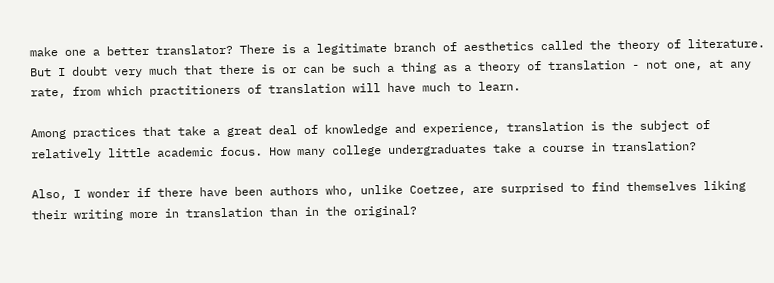make one a better translator? There is a legitimate branch of aesthetics called the theory of literature. But I doubt very much that there is or can be such a thing as a theory of translation - not one, at any rate, from which practitioners of translation will have much to learn.

Among practices that take a great deal of knowledge and experience, translation is the subject of relatively little academic focus. How many college undergraduates take a course in translation?

Also, I wonder if there have been authors who, unlike Coetzee, are surprised to find themselves liking their writing more in translation than in the original?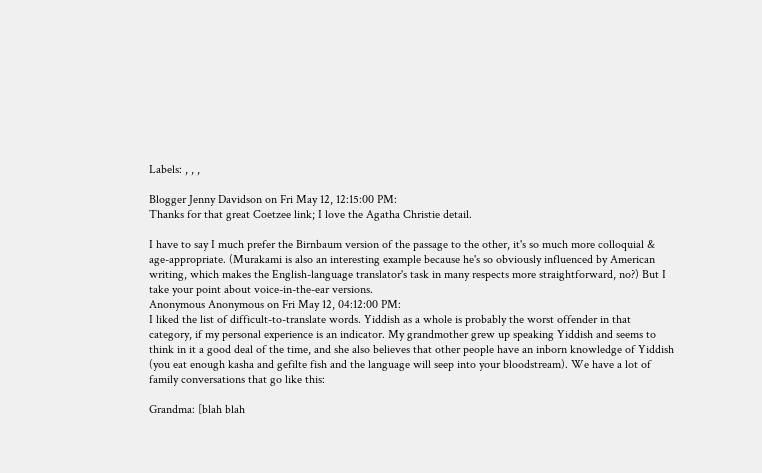Labels: , , ,

Blogger Jenny Davidson on Fri May 12, 12:15:00 PM:
Thanks for that great Coetzee link; I love the Agatha Christie detail.

I have to say I much prefer the Birnbaum version of the passage to the other, it's so much more colloquial & age-appropriate. (Murakami is also an interesting example because he's so obviously influenced by American writing, which makes the English-language translator's task in many respects more straightforward, no?) But I take your point about voice-in-the-ear versions.
Anonymous Anonymous on Fri May 12, 04:12:00 PM:
I liked the list of difficult-to-translate words. Yiddish as a whole is probably the worst offender in that category, if my personal experience is an indicator. My grandmother grew up speaking Yiddish and seems to think in it a good deal of the time, and she also believes that other people have an inborn knowledge of Yiddish (you eat enough kasha and gefilte fish and the language will seep into your bloodstream). We have a lot of family conversations that go like this:

Grandma: [blah blah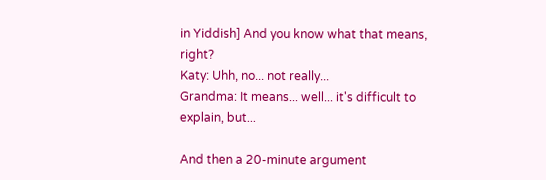in Yiddish] And you know what that means, right?
Katy: Uhh, no... not really...
Grandma: It means... well... it's difficult to explain, but...

And then a 20-minute argument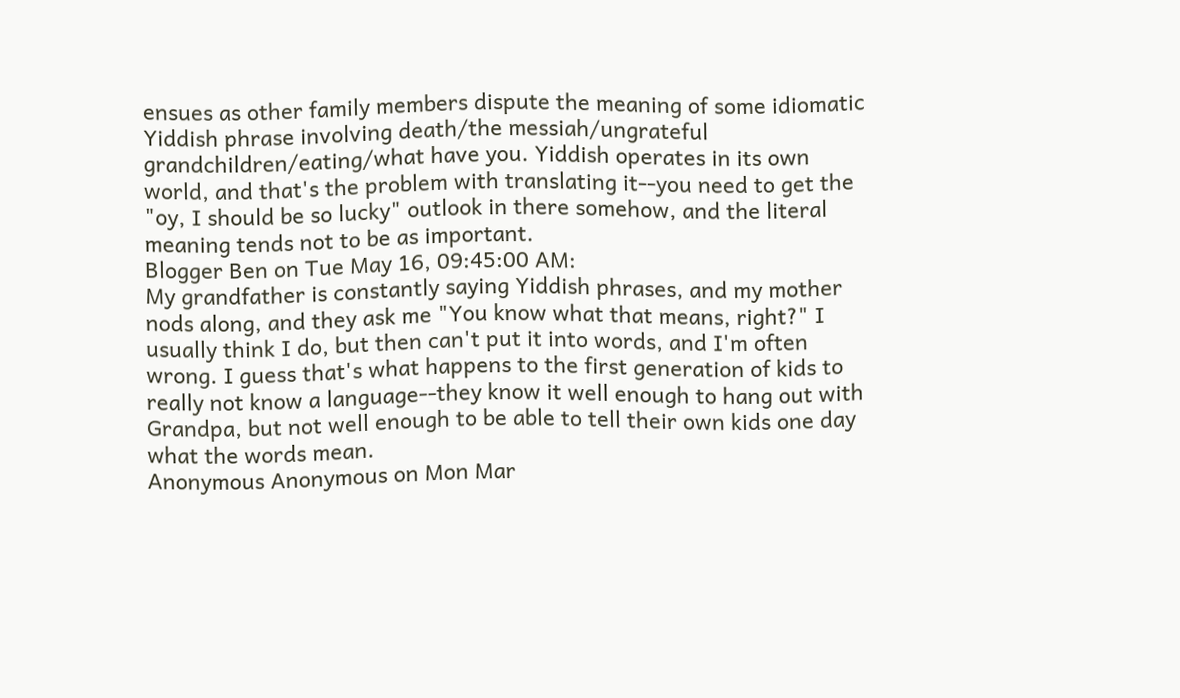ensues as other family members dispute the meaning of some idiomatic Yiddish phrase involving death/the messiah/ungrateful grandchildren/eating/what have you. Yiddish operates in its own world, and that's the problem with translating it--you need to get the "oy, I should be so lucky" outlook in there somehow, and the literal meaning tends not to be as important.
Blogger Ben on Tue May 16, 09:45:00 AM:
My grandfather is constantly saying Yiddish phrases, and my mother nods along, and they ask me "You know what that means, right?" I usually think I do, but then can't put it into words, and I'm often wrong. I guess that's what happens to the first generation of kids to really not know a language--they know it well enough to hang out with Grandpa, but not well enough to be able to tell their own kids one day what the words mean.
Anonymous Anonymous on Mon Mar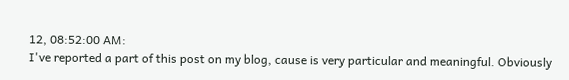12, 08:52:00 AM:
I've reported a part of this post on my blog, cause is very particular and meaningful. Obviously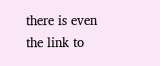there is even the link to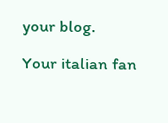your blog.

Your italian fan